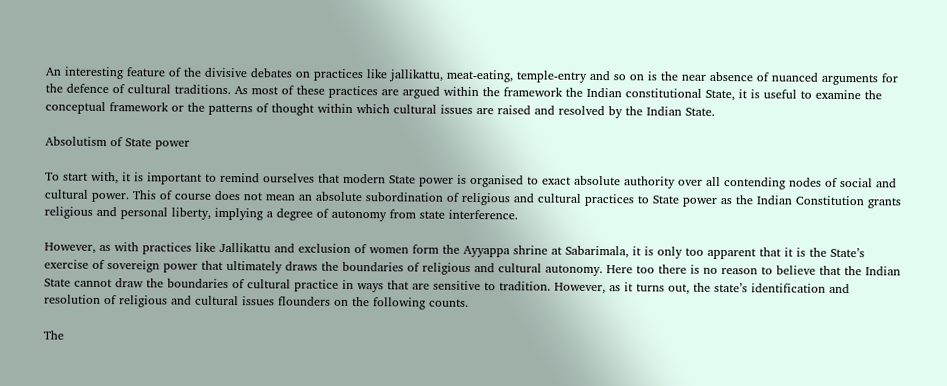An interesting feature of the divisive debates on practices like jallikattu, meat-eating, temple-entry and so on is the near absence of nuanced arguments for the defence of cultural traditions. As most of these practices are argued within the framework the Indian constitutional State, it is useful to examine the conceptual framework or the patterns of thought within which cultural issues are raised and resolved by the Indian State.

Absolutism of State power

To start with, it is important to remind ourselves that modern State power is organised to exact absolute authority over all contending nodes of social and cultural power. This of course does not mean an absolute subordination of religious and cultural practices to State power as the Indian Constitution grants religious and personal liberty, implying a degree of autonomy from state interference.

However, as with practices like Jallikattu and exclusion of women form the Ayyappa shrine at Sabarimala, it is only too apparent that it is the State’s exercise of sovereign power that ultimately draws the boundaries of religious and cultural autonomy. Here too there is no reason to believe that the Indian State cannot draw the boundaries of cultural practice in ways that are sensitive to tradition. However, as it turns out, the state’s identification and resolution of religious and cultural issues flounders on the following counts.

The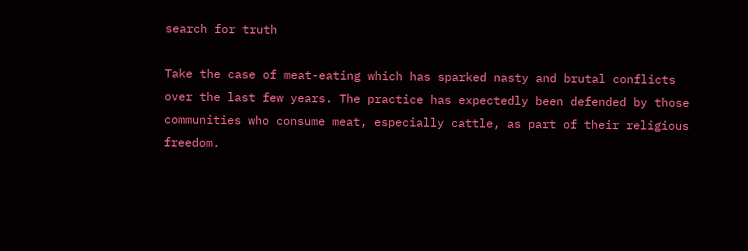search for truth

Take the case of meat-eating which has sparked nasty and brutal conflicts over the last few years. The practice has expectedly been defended by those communities who consume meat, especially cattle, as part of their religious freedom.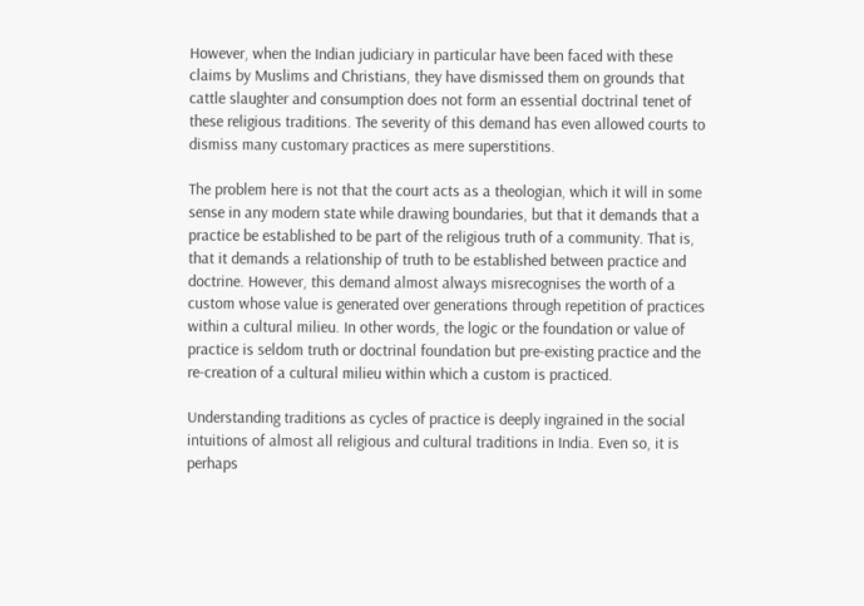However, when the Indian judiciary in particular have been faced with these claims by Muslims and Christians, they have dismissed them on grounds that cattle slaughter and consumption does not form an essential doctrinal tenet of these religious traditions. The severity of this demand has even allowed courts to dismiss many customary practices as mere superstitions.

The problem here is not that the court acts as a theologian, which it will in some sense in any modern state while drawing boundaries, but that it demands that a practice be established to be part of the religious truth of a community. That is, that it demands a relationship of truth to be established between practice and doctrine. However, this demand almost always misrecognises the worth of a custom whose value is generated over generations through repetition of practices within a cultural milieu. In other words, the logic or the foundation or value of practice is seldom truth or doctrinal foundation but pre-existing practice and the re-creation of a cultural milieu within which a custom is practiced.

Understanding traditions as cycles of practice is deeply ingrained in the social intuitions of almost all religious and cultural traditions in India. Even so, it is perhaps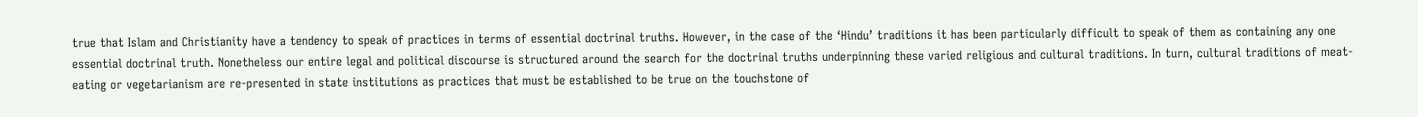true that Islam and Christianity have a tendency to speak of practices in terms of essential doctrinal truths. However, in the case of the ‘Hindu’ traditions it has been particularly difficult to speak of them as containing any one essential doctrinal truth. Nonetheless our entire legal and political discourse is structured around the search for the doctrinal truths underpinning these varied religious and cultural traditions. In turn, cultural traditions of meat-eating or vegetarianism are re-presented in state institutions as practices that must be established to be true on the touchstone of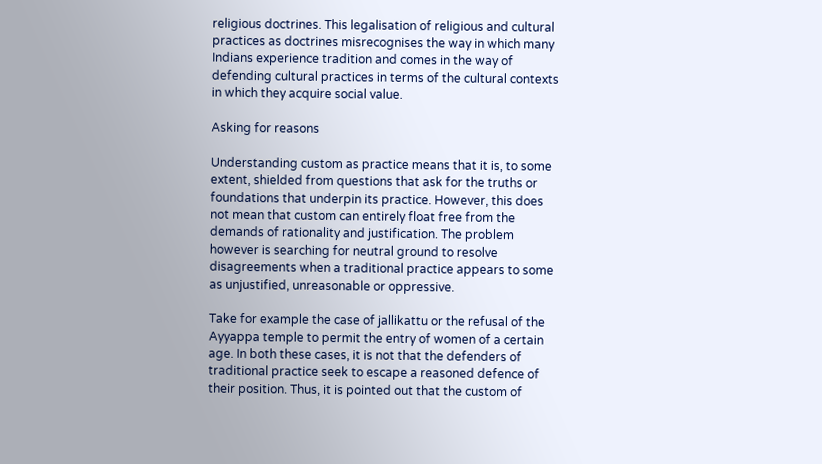religious doctrines. This legalisation of religious and cultural practices as doctrines misrecognises the way in which many Indians experience tradition and comes in the way of defending cultural practices in terms of the cultural contexts in which they acquire social value.

Asking for reasons

Understanding custom as practice means that it is, to some extent, shielded from questions that ask for the truths or foundations that underpin its practice. However, this does not mean that custom can entirely float free from the demands of rationality and justification. The problem however is searching for neutral ground to resolve disagreements when a traditional practice appears to some as unjustified, unreasonable or oppressive.

Take for example the case of jallikattu or the refusal of the Ayyappa temple to permit the entry of women of a certain age. In both these cases, it is not that the defenders of traditional practice seek to escape a reasoned defence of their position. Thus, it is pointed out that the custom of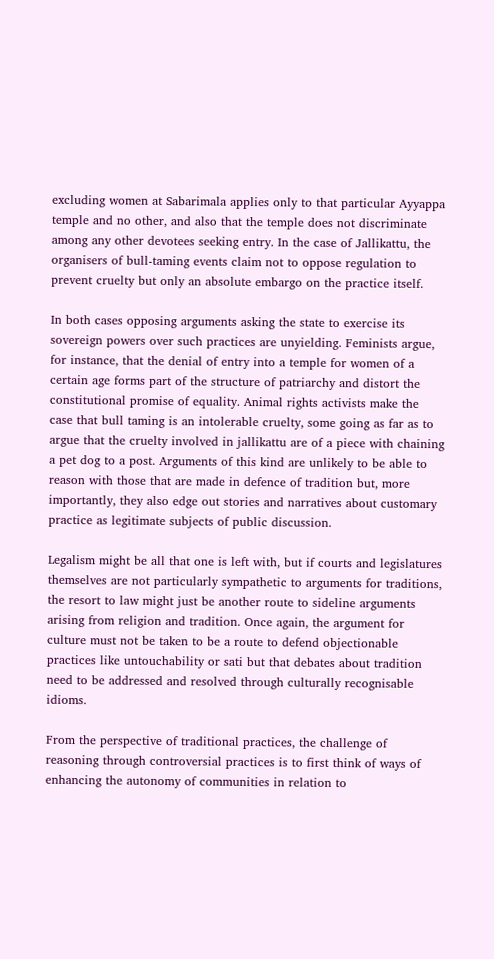excluding women at Sabarimala applies only to that particular Ayyappa temple and no other, and also that the temple does not discriminate among any other devotees seeking entry. In the case of Jallikattu, the organisers of bull-taming events claim not to oppose regulation to prevent cruelty but only an absolute embargo on the practice itself.

In both cases opposing arguments asking the state to exercise its sovereign powers over such practices are unyielding. Feminists argue, for instance, that the denial of entry into a temple for women of a certain age forms part of the structure of patriarchy and distort the constitutional promise of equality. Animal rights activists make the case that bull taming is an intolerable cruelty, some going as far as to argue that the cruelty involved in jallikattu are of a piece with chaining a pet dog to a post. Arguments of this kind are unlikely to be able to reason with those that are made in defence of tradition but, more importantly, they also edge out stories and narratives about customary practice as legitimate subjects of public discussion.

Legalism might be all that one is left with, but if courts and legislatures themselves are not particularly sympathetic to arguments for traditions, the resort to law might just be another route to sideline arguments arising from religion and tradition. Once again, the argument for culture must not be taken to be a route to defend objectionable practices like untouchability or sati but that debates about tradition need to be addressed and resolved through culturally recognisable idioms.

From the perspective of traditional practices, the challenge of reasoning through controversial practices is to first think of ways of enhancing the autonomy of communities in relation to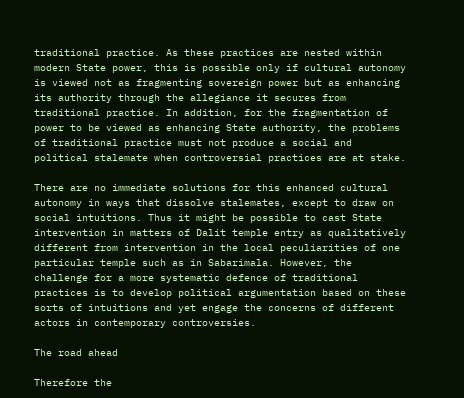traditional practice. As these practices are nested within modern State power, this is possible only if cultural autonomy is viewed not as fragmenting sovereign power but as enhancing its authority through the allegiance it secures from traditional practice. In addition, for the fragmentation of power to be viewed as enhancing State authority, the problems of traditional practice must not produce a social and political stalemate when controversial practices are at stake.

There are no immediate solutions for this enhanced cultural autonomy in ways that dissolve stalemates, except to draw on social intuitions. Thus it might be possible to cast State intervention in matters of Dalit temple entry as qualitatively different from intervention in the local peculiarities of one particular temple such as in Sabarimala. However, the challenge for a more systematic defence of traditional practices is to develop political argumentation based on these sorts of intuitions and yet engage the concerns of different actors in contemporary controversies.

The road ahead

Therefore the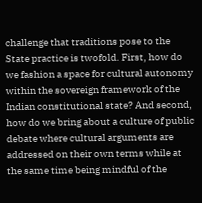challenge that traditions pose to the State practice is twofold. First, how do we fashion a space for cultural autonomy within the sovereign framework of the Indian constitutional state? And second, how do we bring about a culture of public debate where cultural arguments are addressed on their own terms while at the same time being mindful of the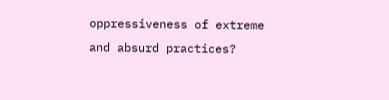oppressiveness of extreme and absurd practices?